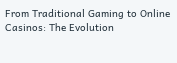From Traditional Gaming to Online Casinos: The Evolution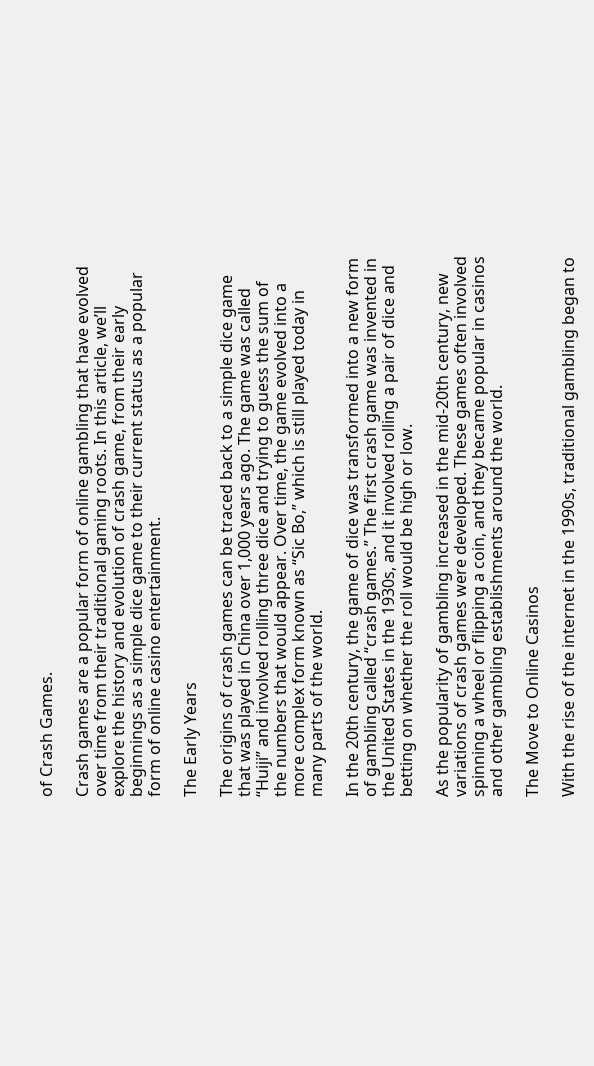of Crash Games.

Crash games are a popular form of online gambling that have evolved over time from their traditional gaming roots. In this article, we’ll explore the history and evolution of crash game, from their early beginnings as a simple dice game to their current status as a popular form of online casino entertainment.

The Early Years

The origins of crash games can be traced back to a simple dice game that was played in China over 1,000 years ago. The game was called “Huiji” and involved rolling three dice and trying to guess the sum of the numbers that would appear. Over time, the game evolved into a more complex form known as “Sic Bo,” which is still played today in many parts of the world.

In the 20th century, the game of dice was transformed into a new form of gambling called “crash games.” The first crash game was invented in the United States in the 1930s, and it involved rolling a pair of dice and betting on whether the roll would be high or low.

As the popularity of gambling increased in the mid-20th century, new variations of crash games were developed. These games often involved spinning a wheel or flipping a coin, and they became popular in casinos and other gambling establishments around the world.

The Move to Online Casinos

With the rise of the internet in the 1990s, traditional gambling began to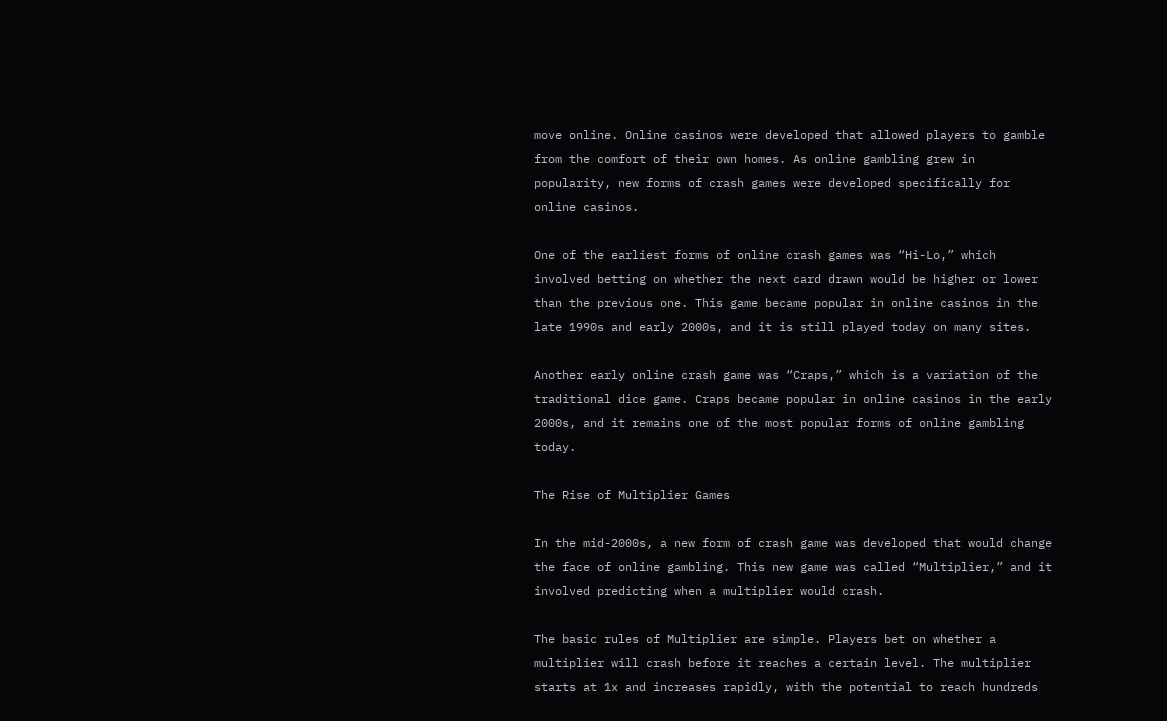move online. Online casinos were developed that allowed players to gamble from the comfort of their own homes. As online gambling grew in popularity, new forms of crash games were developed specifically for online casinos.

One of the earliest forms of online crash games was “Hi-Lo,” which involved betting on whether the next card drawn would be higher or lower than the previous one. This game became popular in online casinos in the late 1990s and early 2000s, and it is still played today on many sites.

Another early online crash game was “Craps,” which is a variation of the traditional dice game. Craps became popular in online casinos in the early 2000s, and it remains one of the most popular forms of online gambling today.

The Rise of Multiplier Games

In the mid-2000s, a new form of crash game was developed that would change the face of online gambling. This new game was called “Multiplier,” and it involved predicting when a multiplier would crash.

The basic rules of Multiplier are simple. Players bet on whether a multiplier will crash before it reaches a certain level. The multiplier starts at 1x and increases rapidly, with the potential to reach hundreds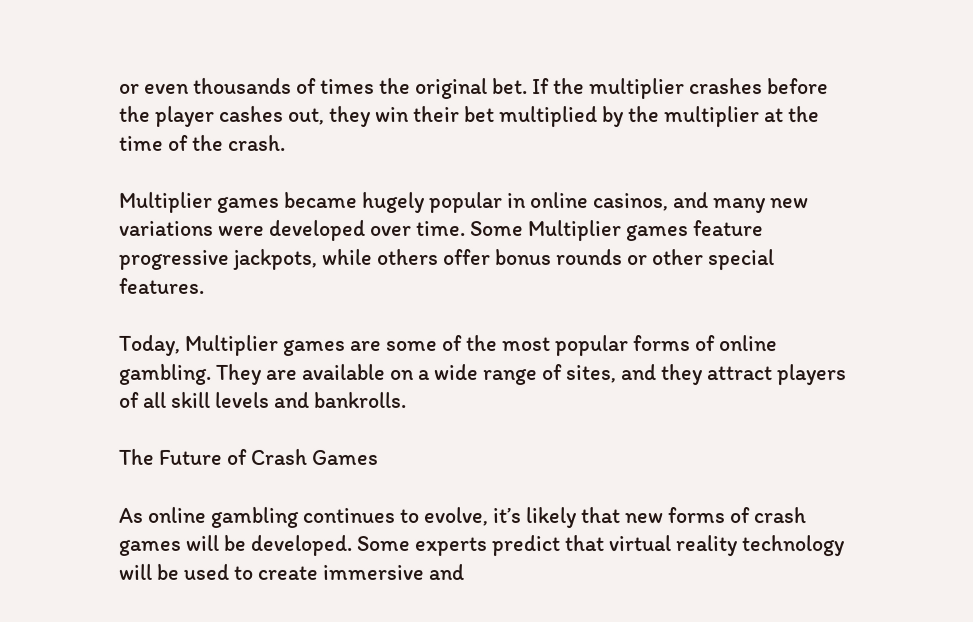or even thousands of times the original bet. If the multiplier crashes before the player cashes out, they win their bet multiplied by the multiplier at the time of the crash.

Multiplier games became hugely popular in online casinos, and many new variations were developed over time. Some Multiplier games feature progressive jackpots, while others offer bonus rounds or other special features.

Today, Multiplier games are some of the most popular forms of online gambling. They are available on a wide range of sites, and they attract players of all skill levels and bankrolls.

The Future of Crash Games

As online gambling continues to evolve, it’s likely that new forms of crash games will be developed. Some experts predict that virtual reality technology will be used to create immersive and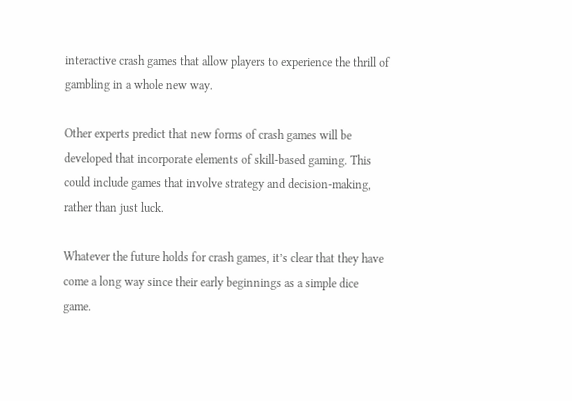interactive crash games that allow players to experience the thrill of gambling in a whole new way.

Other experts predict that new forms of crash games will be developed that incorporate elements of skill-based gaming. This could include games that involve strategy and decision-making, rather than just luck.

Whatever the future holds for crash games, it’s clear that they have come a long way since their early beginnings as a simple dice game.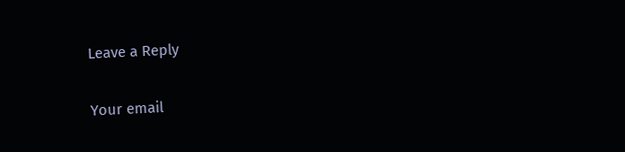Leave a Reply

Your email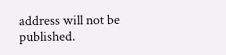address will not be published.